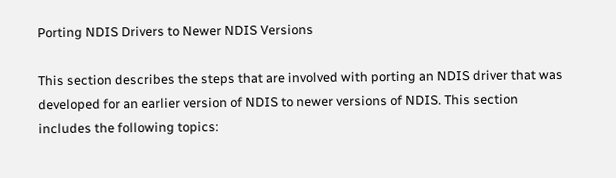Porting NDIS Drivers to Newer NDIS Versions

This section describes the steps that are involved with porting an NDIS driver that was developed for an earlier version of NDIS to newer versions of NDIS. This section includes the following topics: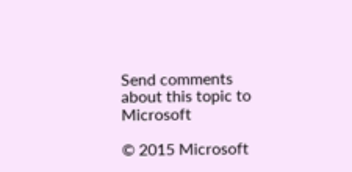Send comments about this topic to Microsoft

© 2015 Microsoft